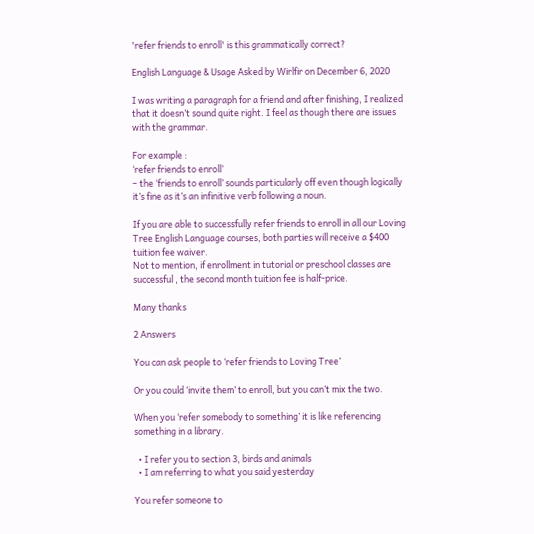'refer friends to enroll' is this grammatically correct?

English Language & Usage Asked by Wirlfir on December 6, 2020

I was writing a paragraph for a friend and after finishing, I realized that it doesn’t sound quite right. I feel as though there are issues with the grammar.

For example :
‘refer friends to enroll’
– the ‘friends to enroll’ sounds particularly off even though logically it’s fine as it’s an infinitive verb following a noun.

If you are able to successfully refer friends to enroll in all our Loving Tree English Language courses, both parties will receive a $400 tuition fee waiver.
Not to mention, if enrollment in tutorial or preschool classes are successful , the second month tuition fee is half-price.

Many thanks

2 Answers

You can ask people to ‘refer friends to Loving Tree’

Or you could ‘invite them’ to enroll, but you can’t mix the two.

When you ‘refer somebody to something’ it is like referencing something in a library.

  • I refer you to section 3, birds and animals
  • I am referring to what you said yesterday

You refer someone to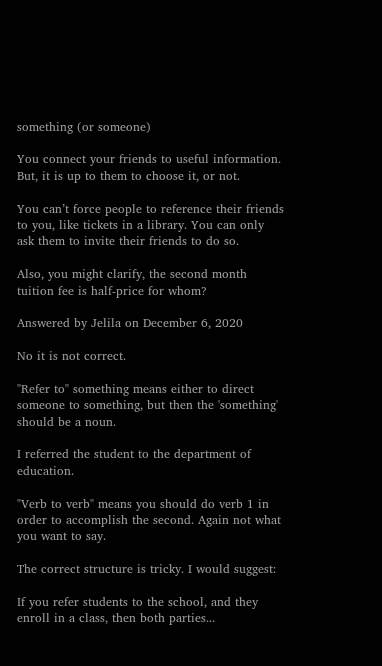something (or someone)

You connect your friends to useful information. But, it is up to them to choose it, or not.

You can’t force people to reference their friends to you, like tickets in a library. You can only ask them to invite their friends to do so.

Also, you might clarify, the second month tuition fee is half-price for whom?

Answered by Jelila on December 6, 2020

No it is not correct.

"Refer to" something means either to direct someone to something, but then the 'something' should be a noun.

I referred the student to the department of education.

"Verb to verb" means you should do verb 1 in order to accomplish the second. Again not what you want to say.

The correct structure is tricky. I would suggest:

If you refer students to the school, and they enroll in a class, then both parties...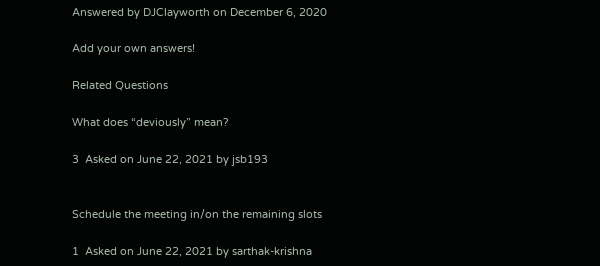Answered by DJClayworth on December 6, 2020

Add your own answers!

Related Questions

What does “deviously” mean?

3  Asked on June 22, 2021 by jsb193


Schedule the meeting in/on the remaining slots

1  Asked on June 22, 2021 by sarthak-krishna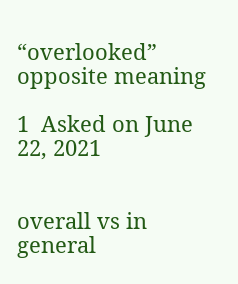“overlooked” opposite meaning

1  Asked on June 22, 2021


overall vs in general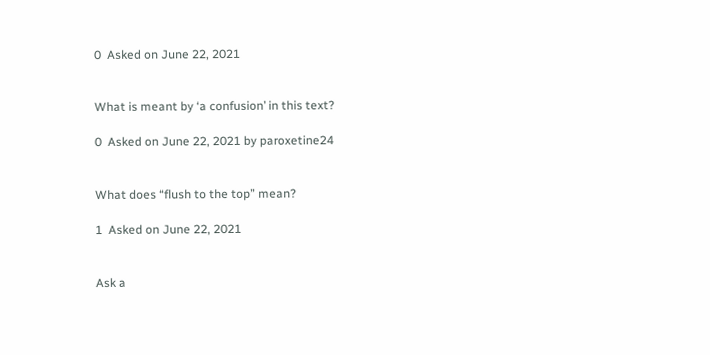0  Asked on June 22, 2021


What is meant by ‘a confusion’ in this text?

0  Asked on June 22, 2021 by paroxetine24


What does “flush to the top” mean?

1  Asked on June 22, 2021


Ask a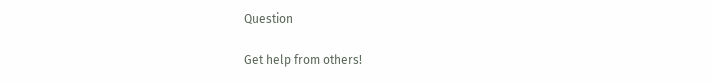Question

Get help from others!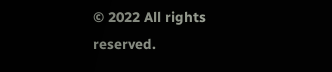© 2022 All rights reserved.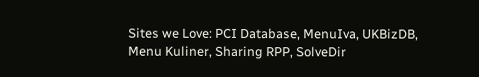Sites we Love: PCI Database, MenuIva, UKBizDB, Menu Kuliner, Sharing RPP, SolveDir